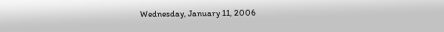Wednesday, January 11, 2006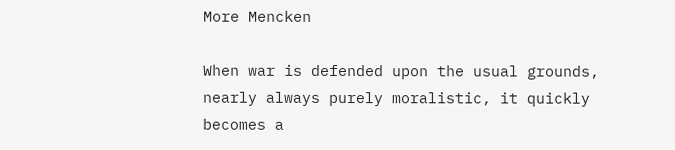More Mencken

When war is defended upon the usual grounds, nearly always purely moralistic, it quickly becomes a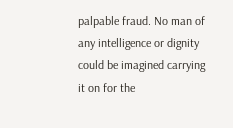palpable fraud. No man of any intelligence or dignity could be imagined carrying it on for the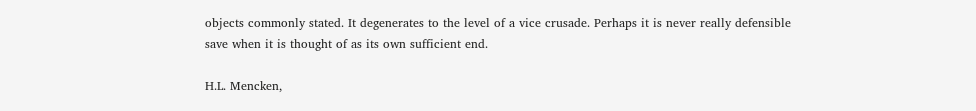objects commonly stated. It degenerates to the level of a vice crusade. Perhaps it is never really defensible save when it is thought of as its own sufficient end.

H.L. Mencken,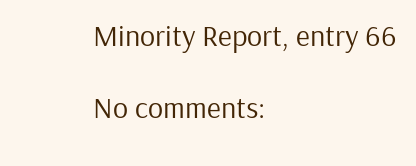Minority Report, entry 66

No comments: